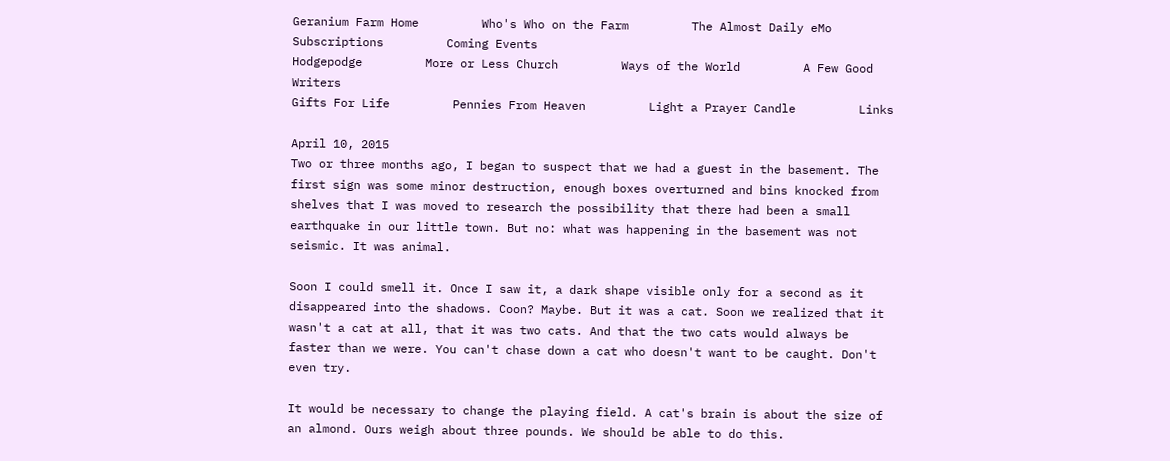Geranium Farm Home         Who's Who on the Farm         The Almost Daily eMo         Subscriptions         Coming Events
Hodgepodge         More or Less Church         Ways of the World         A Few Good Writers
Gifts For Life         Pennies From Heaven         Light a Prayer Candle         Links

April 10, 2015
Two or three months ago, I began to suspect that we had a guest in the basement. The first sign was some minor destruction, enough boxes overturned and bins knocked from shelves that I was moved to research the possibility that there had been a small earthquake in our little town. But no: what was happening in the basement was not seismic. It was animal.

Soon I could smell it. Once I saw it, a dark shape visible only for a second as it disappeared into the shadows. Coon? Maybe. But it was a cat. Soon we realized that it wasn't a cat at all, that it was two cats. And that the two cats would always be faster than we were. You can't chase down a cat who doesn't want to be caught. Don't even try.

It would be necessary to change the playing field. A cat's brain is about the size of an almond. Ours weigh about three pounds. We should be able to do this.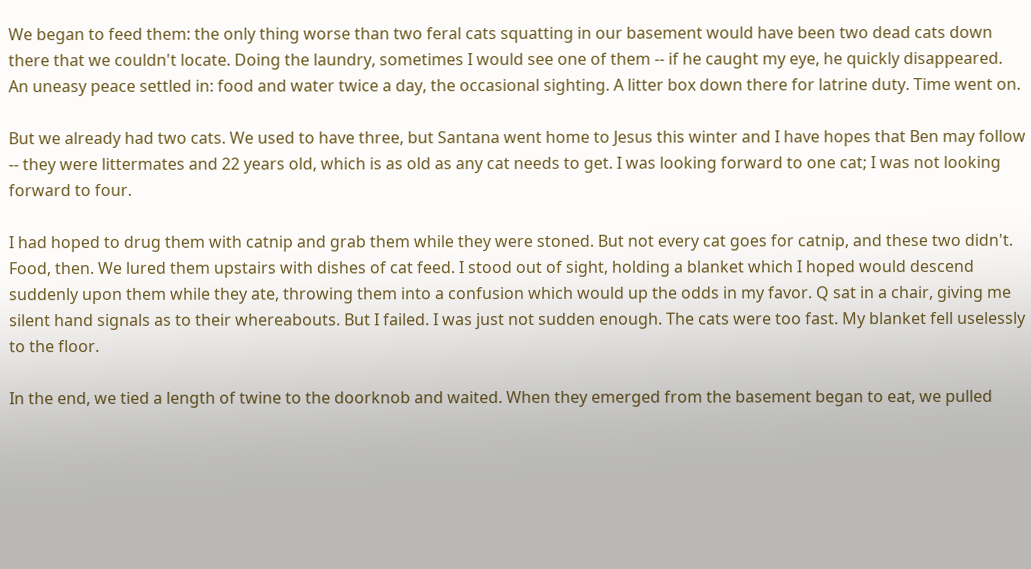We began to feed them: the only thing worse than two feral cats squatting in our basement would have been two dead cats down there that we couldn't locate. Doing the laundry, sometimes I would see one of them -- if he caught my eye, he quickly disappeared.
An uneasy peace settled in: food and water twice a day, the occasional sighting. A litter box down there for latrine duty. Time went on.

But we already had two cats. We used to have three, but Santana went home to Jesus this winter and I have hopes that Ben may follow -- they were littermates and 22 years old, which is as old as any cat needs to get. I was looking forward to one cat; I was not looking forward to four.

I had hoped to drug them with catnip and grab them while they were stoned. But not every cat goes for catnip, and these two didn't. Food, then. We lured them upstairs with dishes of cat feed. I stood out of sight, holding a blanket which I hoped would descend suddenly upon them while they ate, throwing them into a confusion which would up the odds in my favor. Q sat in a chair, giving me silent hand signals as to their whereabouts. But I failed. I was just not sudden enough. The cats were too fast. My blanket fell uselessly to the floor.

In the end, we tied a length of twine to the doorknob and waited. When they emerged from the basement began to eat, we pulled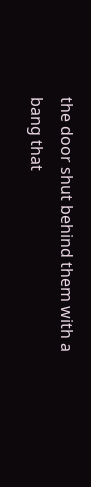the door shut behind them with a bang that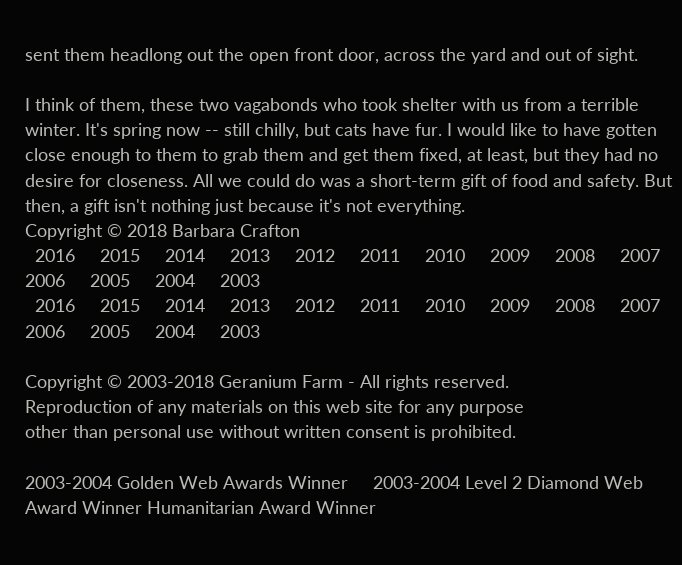sent them headlong out the open front door, across the yard and out of sight.

I think of them, these two vagabonds who took shelter with us from a terrible winter. It's spring now -- still chilly, but cats have fur. I would like to have gotten close enough to them to grab them and get them fixed, at least, but they had no desire for closeness. All we could do was a short-term gift of food and safety. But then, a gift isn't nothing just because it's not everything.
Copyright © 2018 Barbara Crafton
  2016     2015     2014     2013     2012     2011     2010     2009     2008     2007     2006     2005     2004     2003
  2016     2015     2014     2013     2012     2011     2010     2009     2008     2007     2006     2005     2004     2003

Copyright © 2003-2018 Geranium Farm - All rights reserved.
Reproduction of any materials on this web site for any purpose
other than personal use without written consent is prohibited.

2003-2004 Golden Web Awards Winner     2003-2004 Level 2 Diamond Web Award Winner Humanitarian Award Winner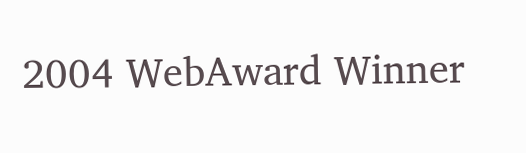2004 WebAward Winner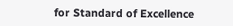for Standard of Excellence